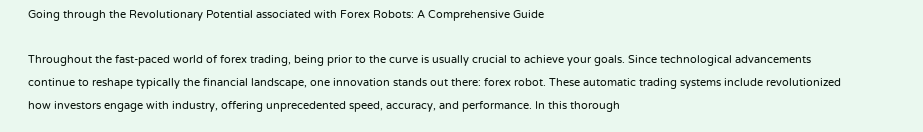Going through the Revolutionary Potential associated with Forex Robots: A Comprehensive Guide

Throughout the fast-paced world of forex trading, being prior to the curve is usually crucial to achieve your goals. Since technological advancements continue to reshape typically the financial landscape, one innovation stands out there: forex robot. These automatic trading systems include revolutionized how investors engage with industry, offering unprecedented speed, accuracy, and performance. In this thorough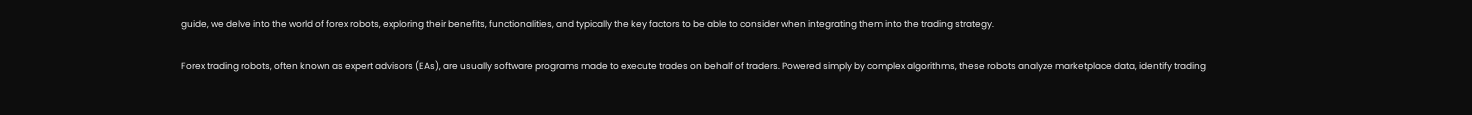guide, we delve into the world of forex robots, exploring their benefits, functionalities, and typically the key factors to be able to consider when integrating them into the trading strategy.

Forex trading robots, often known as expert advisors (EAs), are usually software programs made to execute trades on behalf of traders. Powered simply by complex algorithms, these robots analyze marketplace data, identify trading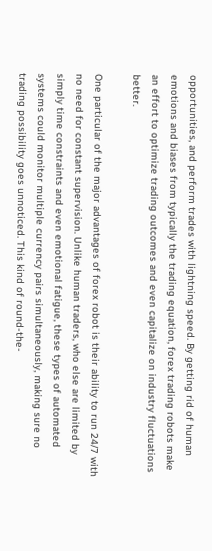opportunities, and perform trades with lightning speed. By getting rid of human emotions and biases from typically the trading equation, forex trading robots make an effort to optimize trading outcomes and even capitalize on industry fluctuations better.

One particular of the major advantages of forex robot is their ability to run 24/7 with no need for constant supervision. Unlike human traders, who else are limited by simply time constraints and even emotional fatigue, these types of automated systems could monitor multiple currency pairs simultaneously, making sure no trading possibility goes unnoticed. This kind of round-the-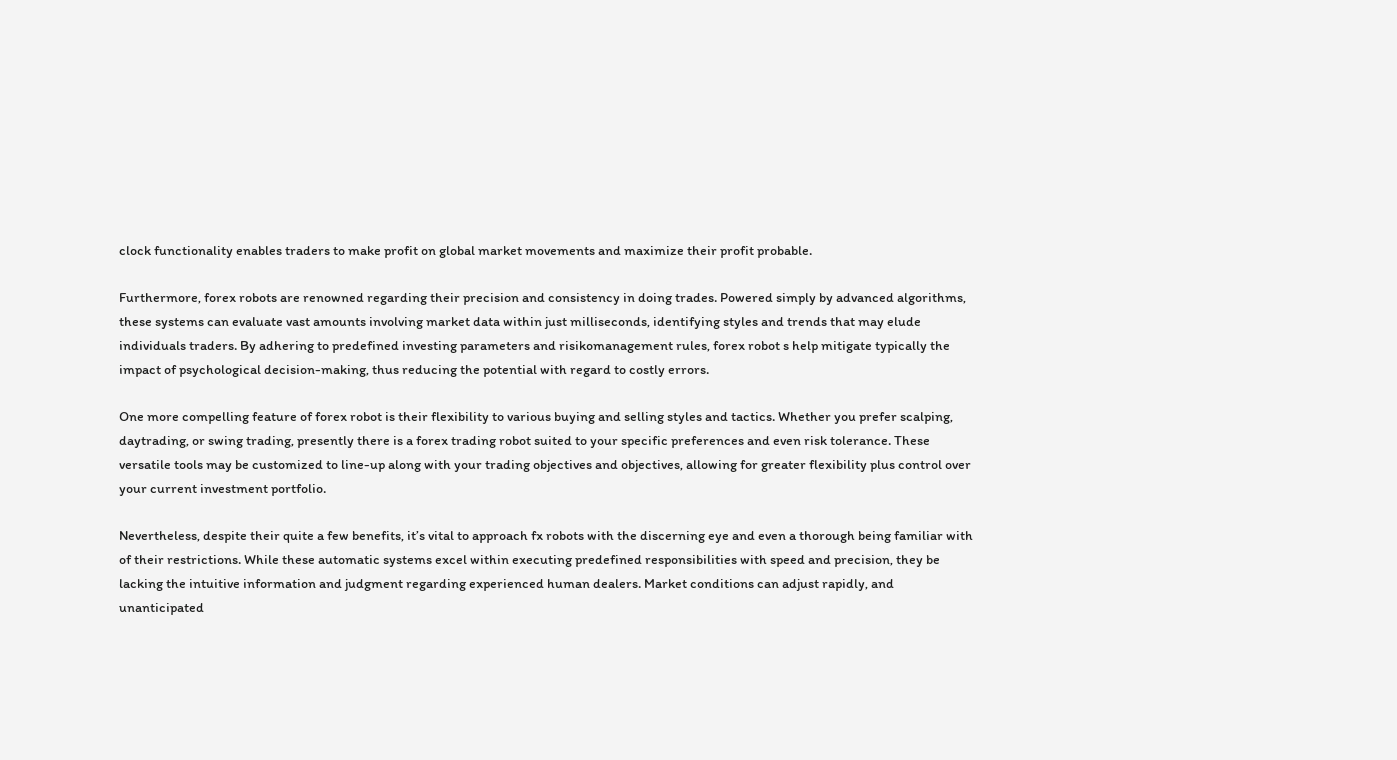clock functionality enables traders to make profit on global market movements and maximize their profit probable.

Furthermore, forex robots are renowned regarding their precision and consistency in doing trades. Powered simply by advanced algorithms, these systems can evaluate vast amounts involving market data within just milliseconds, identifying styles and trends that may elude individuals traders. By adhering to predefined investing parameters and risikomanagement rules, forex robot s help mitigate typically the impact of psychological decision-making, thus reducing the potential with regard to costly errors.

One more compelling feature of forex robot is their flexibility to various buying and selling styles and tactics. Whether you prefer scalping, daytrading, or swing trading, presently there is a forex trading robot suited to your specific preferences and even risk tolerance. These versatile tools may be customized to line-up along with your trading objectives and objectives, allowing for greater flexibility plus control over your current investment portfolio.

Nevertheless, despite their quite a few benefits, it’s vital to approach fx robots with the discerning eye and even a thorough being familiar with of their restrictions. While these automatic systems excel within executing predefined responsibilities with speed and precision, they be lacking the intuitive information and judgment regarding experienced human dealers. Market conditions can adjust rapidly, and unanticipated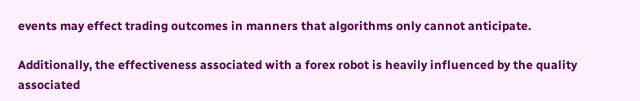events may effect trading outcomes in manners that algorithms only cannot anticipate.

Additionally, the effectiveness associated with a forex robot is heavily influenced by the quality associated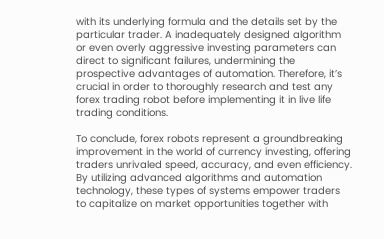with its underlying formula and the details set by the particular trader. A inadequately designed algorithm or even overly aggressive investing parameters can direct to significant failures, undermining the prospective advantages of automation. Therefore, it’s crucial in order to thoroughly research and test any forex trading robot before implementing it in live life trading conditions.

To conclude, forex robots represent a groundbreaking improvement in the world of currency investing, offering traders unrivaled speed, accuracy, and even efficiency. By utilizing advanced algorithms and automation technology, these types of systems empower traders to capitalize on market opportunities together with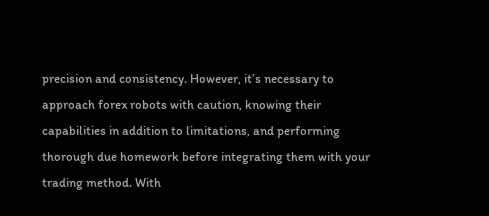precision and consistency. However, it’s necessary to approach forex robots with caution, knowing their capabilities in addition to limitations, and performing thorough due homework before integrating them with your trading method. With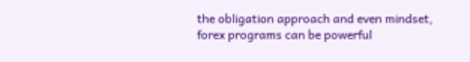the obligation approach and even mindset, forex programs can be powerful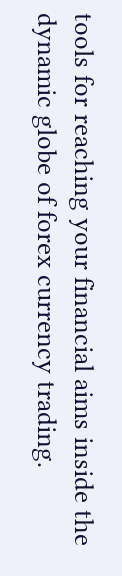tools for reaching your financial aims inside the dynamic globe of forex currency trading.